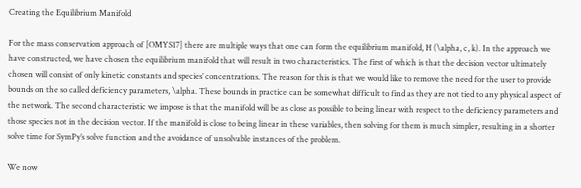Creating the Equilibrium Manifold

For the mass conservation approach of [OMYS17] there are multiple ways that one can form the equilibrium manifold, H (\alpha, c, k). In the approach we have constructed, we have chosen the equilibrium manifold that will result in two characteristics. The first of which is that the decision vector ultimately chosen will consist of only kinetic constants and species’ concentrations. The reason for this is that we would like to remove the need for the user to provide bounds on the so called deficiency parameters, \alpha. These bounds in practice can be somewhat difficult to find as they are not tied to any physical aspect of the network. The second characteristic we impose is that the manifold will be as close as possible to being linear with respect to the deficiency parameters and those species not in the decision vector. If the manifold is close to being linear in these variables, then solving for them is much simpler, resulting in a shorter solve time for SymPy’s solve function and the avoidance of unsolvable instances of the problem.

We now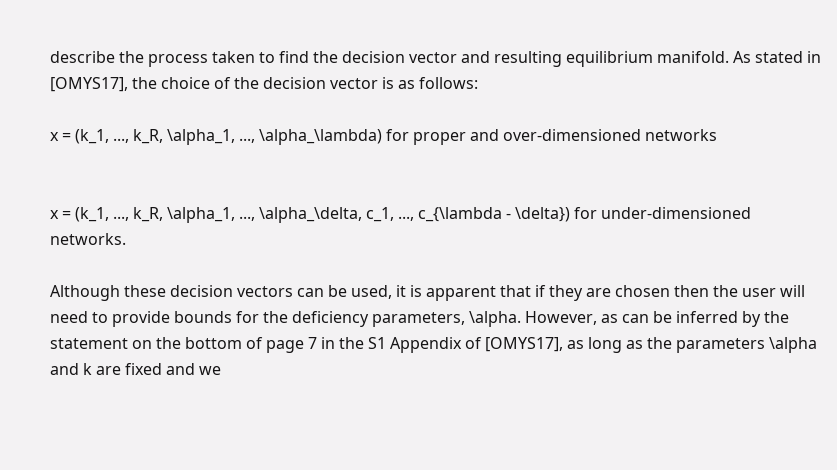describe the process taken to find the decision vector and resulting equilibrium manifold. As stated in [OMYS17], the choice of the decision vector is as follows:

x = (k_1, ..., k_R, \alpha_1, ..., \alpha_\lambda) for proper and over-dimensioned networks


x = (k_1, ..., k_R, \alpha_1, ..., \alpha_\delta, c_1, ..., c_{\lambda - \delta}) for under-dimensioned networks.

Although these decision vectors can be used, it is apparent that if they are chosen then the user will need to provide bounds for the deficiency parameters, \alpha. However, as can be inferred by the statement on the bottom of page 7 in the S1 Appendix of [OMYS17], as long as the parameters \alpha and k are fixed and we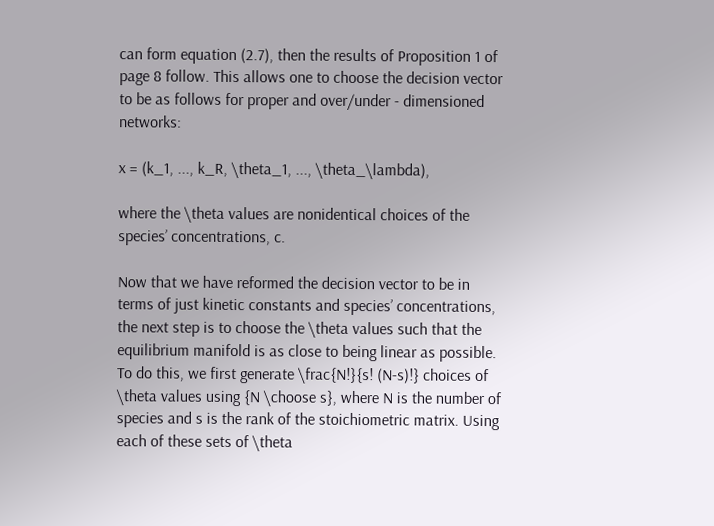can form equation (2.7), then the results of Proposition 1 of page 8 follow. This allows one to choose the decision vector to be as follows for proper and over/under - dimensioned networks:

x = (k_1, ..., k_R, \theta_1, ..., \theta_\lambda),

where the \theta values are nonidentical choices of the species’ concentrations, c.

Now that we have reformed the decision vector to be in terms of just kinetic constants and species’ concentrations, the next step is to choose the \theta values such that the equilibrium manifold is as close to being linear as possible. To do this, we first generate \frac{N!}{s! (N-s)!} choices of \theta values using {N \choose s}, where N is the number of species and s is the rank of the stoichiometric matrix. Using each of these sets of \theta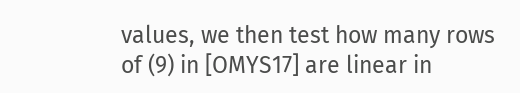values, we then test how many rows of (9) in [OMYS17] are linear in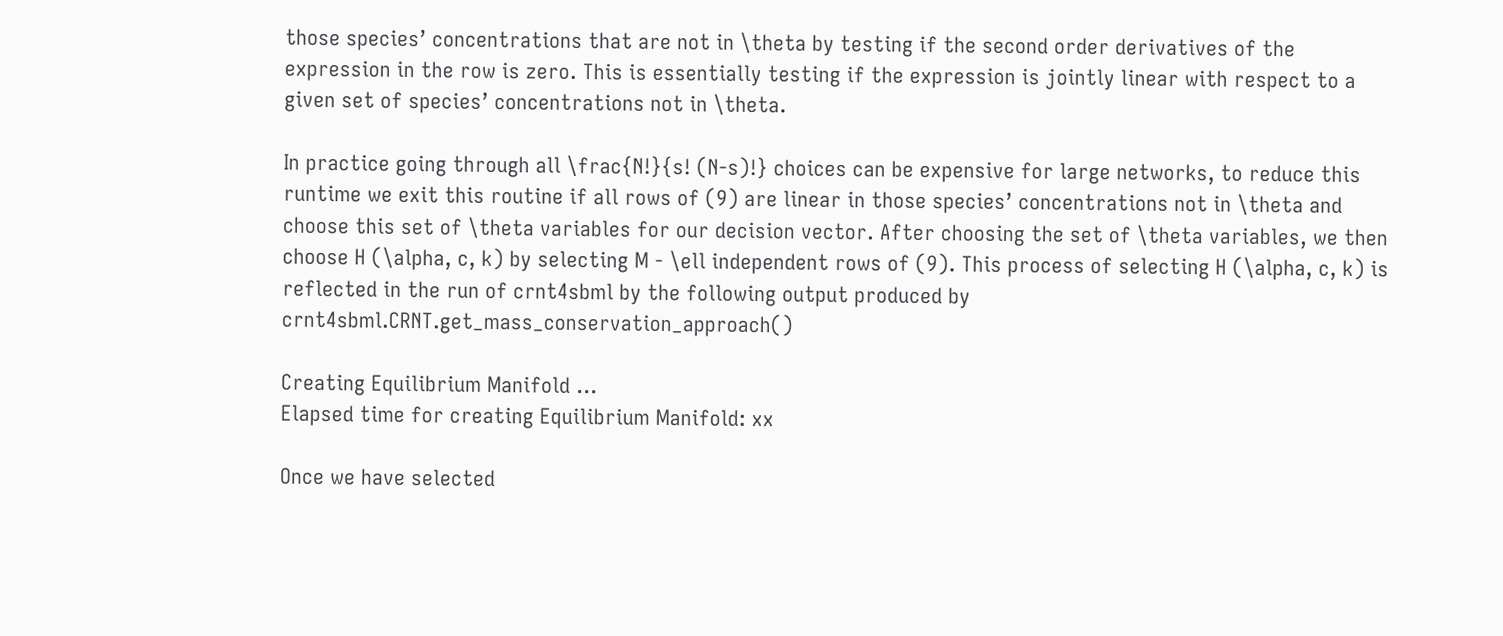those species’ concentrations that are not in \theta by testing if the second order derivatives of the expression in the row is zero. This is essentially testing if the expression is jointly linear with respect to a given set of species’ concentrations not in \theta.

In practice going through all \frac{N!}{s! (N-s)!} choices can be expensive for large networks, to reduce this runtime we exit this routine if all rows of (9) are linear in those species’ concentrations not in \theta and choose this set of \theta variables for our decision vector. After choosing the set of \theta variables, we then choose H (\alpha, c, k) by selecting M - \ell independent rows of (9). This process of selecting H (\alpha, c, k) is reflected in the run of crnt4sbml by the following output produced by crnt4sbml.CRNT.get_mass_conservation_approach()

Creating Equilibrium Manifold ...
Elapsed time for creating Equilibrium Manifold: xx

Once we have selected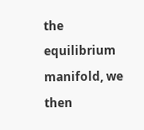the equilibrium manifold, we then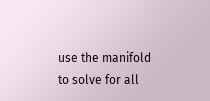use the manifold to solve for all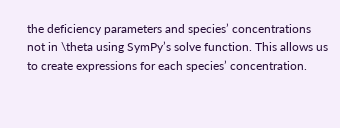the deficiency parameters and species’ concentrations not in \theta using SymPy’s solve function. This allows us to create expressions for each species’ concentration.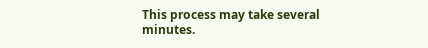This process may take several minutes.